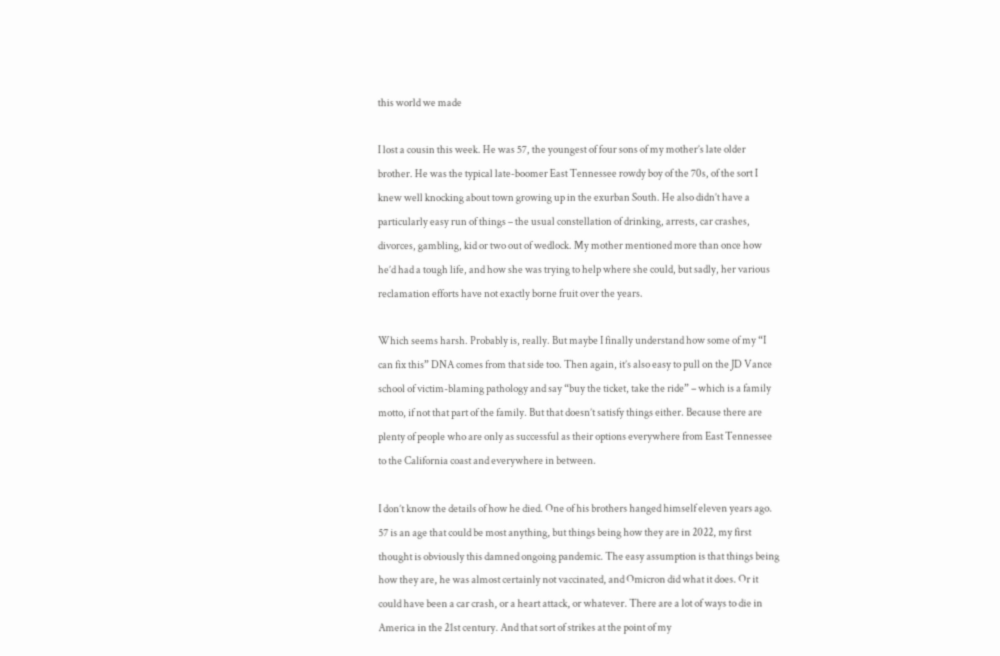this world we made

I lost a cousin this week. He was 57, the youngest of four sons of my mother’s late older brother. He was the typical late-boomer East Tennessee rowdy boy of the 70s, of the sort I knew well knocking about town growing up in the exurban South. He also didn’t have a particularly easy run of things – the usual constellation of drinking, arrests, car crashes, divorces, gambling, kid or two out of wedlock. My mother mentioned more than once how he’d had a tough life, and how she was trying to help where she could, but sadly, her various reclamation efforts have not exactly borne fruit over the years.

Which seems harsh. Probably is, really. But maybe I finally understand how some of my “I can fix this” DNA comes from that side too. Then again, it’s also easy to pull on the JD Vance school of victim-blaming pathology and say “buy the ticket, take the ride” – which is a family motto, if not that part of the family. But that doesn’t satisfy things either. Because there are plenty of people who are only as successful as their options everywhere from East Tennessee to the California coast and everywhere in between.

I don’t know the details of how he died. One of his brothers hanged himself eleven years ago. 57 is an age that could be most anything, but things being how they are in 2022, my first thought is obviously this damned ongoing pandemic. The easy assumption is that things being how they are, he was almost certainly not vaccinated, and Omicron did what it does. Or it could have been a car crash, or a heart attack, or whatever. There are a lot of ways to die in America in the 21st century. And that sort of strikes at the point of my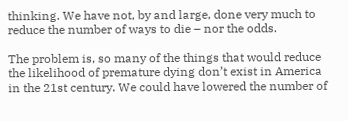thinking. We have not, by and large, done very much to reduce the number of ways to die – nor the odds.

The problem is, so many of the things that would reduce the likelihood of premature dying don’t exist in America in the 21st century. We could have lowered the number of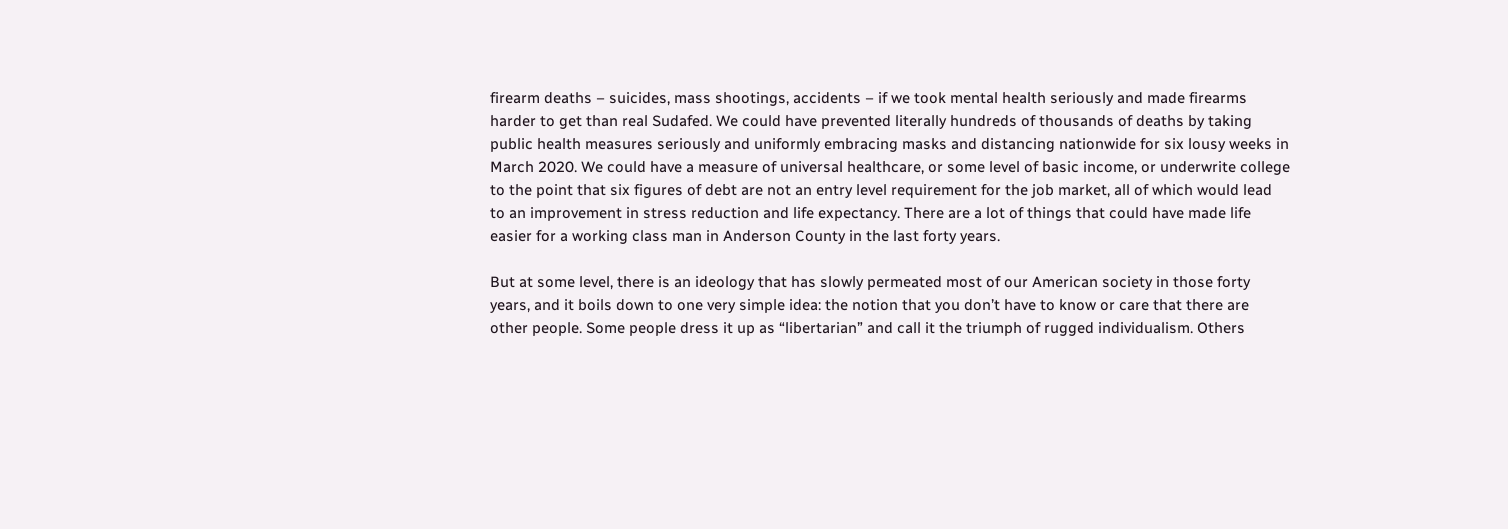firearm deaths – suicides, mass shootings, accidents – if we took mental health seriously and made firearms harder to get than real Sudafed. We could have prevented literally hundreds of thousands of deaths by taking public health measures seriously and uniformly embracing masks and distancing nationwide for six lousy weeks in March 2020. We could have a measure of universal healthcare, or some level of basic income, or underwrite college to the point that six figures of debt are not an entry level requirement for the job market, all of which would lead to an improvement in stress reduction and life expectancy. There are a lot of things that could have made life easier for a working class man in Anderson County in the last forty years.

But at some level, there is an ideology that has slowly permeated most of our American society in those forty years, and it boils down to one very simple idea: the notion that you don’t have to know or care that there are other people. Some people dress it up as “libertarian” and call it the triumph of rugged individualism. Others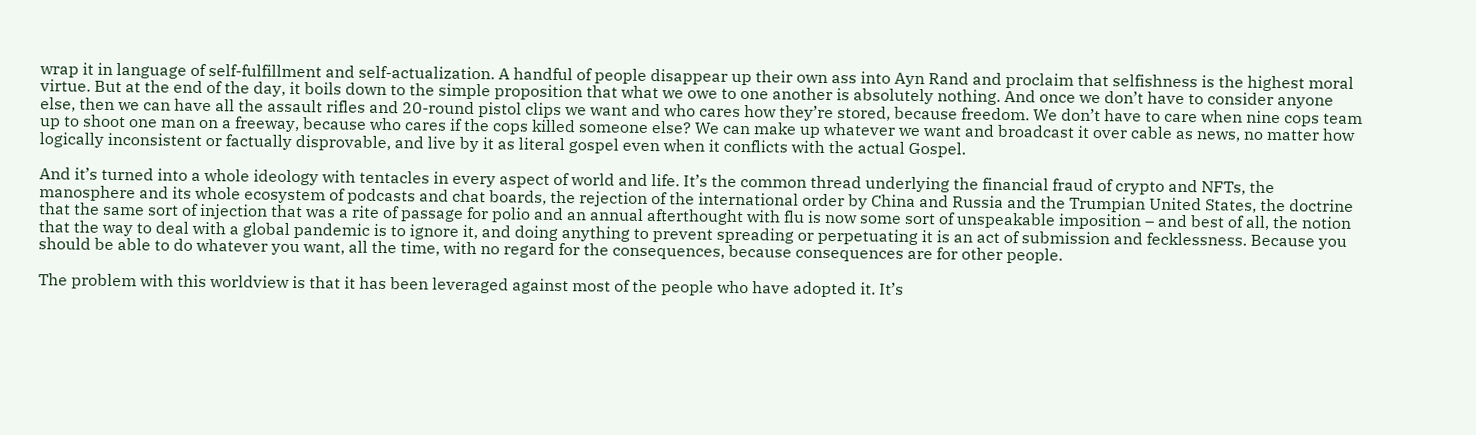wrap it in language of self-fulfillment and self-actualization. A handful of people disappear up their own ass into Ayn Rand and proclaim that selfishness is the highest moral virtue. But at the end of the day, it boils down to the simple proposition that what we owe to one another is absolutely nothing. And once we don’t have to consider anyone else, then we can have all the assault rifles and 20-round pistol clips we want and who cares how they’re stored, because freedom. We don’t have to care when nine cops team up to shoot one man on a freeway, because who cares if the cops killed someone else? We can make up whatever we want and broadcast it over cable as news, no matter how logically inconsistent or factually disprovable, and live by it as literal gospel even when it conflicts with the actual Gospel.

And it’s turned into a whole ideology with tentacles in every aspect of world and life. It’s the common thread underlying the financial fraud of crypto and NFTs, the manosphere and its whole ecosystem of podcasts and chat boards, the rejection of the international order by China and Russia and the Trumpian United States, the doctrine that the same sort of injection that was a rite of passage for polio and an annual afterthought with flu is now some sort of unspeakable imposition – and best of all, the notion that the way to deal with a global pandemic is to ignore it, and doing anything to prevent spreading or perpetuating it is an act of submission and fecklessness. Because you should be able to do whatever you want, all the time, with no regard for the consequences, because consequences are for other people.

The problem with this worldview is that it has been leveraged against most of the people who have adopted it. It’s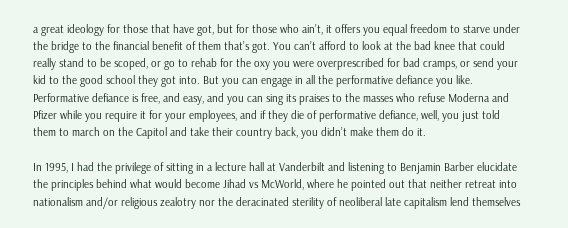a great ideology for those that have got, but for those who ain’t, it offers you equal freedom to starve under the bridge to the financial benefit of them that’s got. You can’t afford to look at the bad knee that could really stand to be scoped, or go to rehab for the oxy you were overprescribed for bad cramps, or send your kid to the good school they got into. But you can engage in all the performative defiance you like. Performative defiance is free, and easy, and you can sing its praises to the masses who refuse Moderna and Pfizer while you require it for your employees, and if they die of performative defiance, well, you just told them to march on the Capitol and take their country back, you didn’t make them do it.

In 1995, I had the privilege of sitting in a lecture hall at Vanderbilt and listening to Benjamin Barber elucidate the principles behind what would become Jihad vs McWorld, where he pointed out that neither retreat into nationalism and/or religious zealotry nor the deracinated sterility of neoliberal late capitalism lend themselves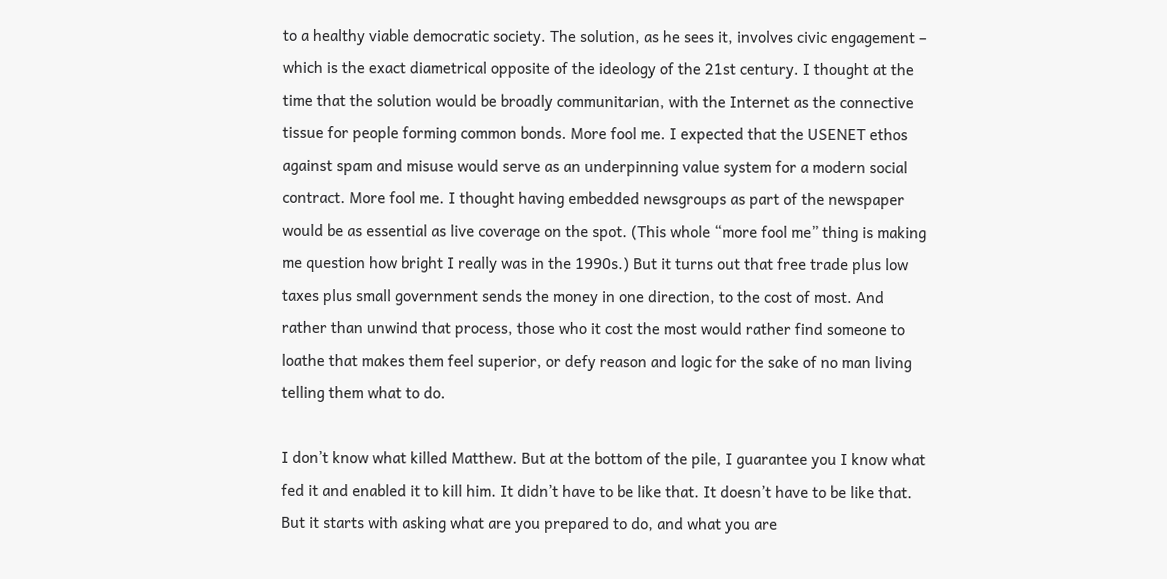to a healthy viable democratic society. The solution, as he sees it, involves civic engagement – which is the exact diametrical opposite of the ideology of the 21st century. I thought at the time that the solution would be broadly communitarian, with the Internet as the connective tissue for people forming common bonds. More fool me. I expected that the USENET ethos against spam and misuse would serve as an underpinning value system for a modern social contract. More fool me. I thought having embedded newsgroups as part of the newspaper would be as essential as live coverage on the spot. (This whole “more fool me” thing is making me question how bright I really was in the 1990s.) But it turns out that free trade plus low taxes plus small government sends the money in one direction, to the cost of most. And rather than unwind that process, those who it cost the most would rather find someone to loathe that makes them feel superior, or defy reason and logic for the sake of no man living telling them what to do.

I don’t know what killed Matthew. But at the bottom of the pile, I guarantee you I know what fed it and enabled it to kill him. It didn’t have to be like that. It doesn’t have to be like that. But it starts with asking what are you prepared to do, and what you are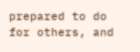prepared to do for others, and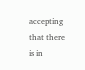accepting that there is in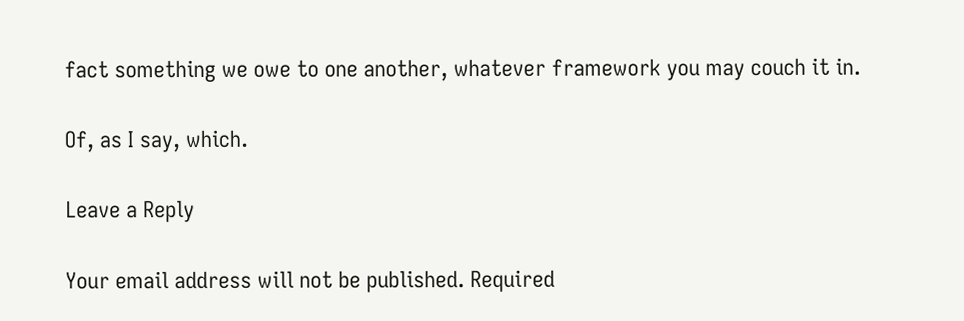fact something we owe to one another, whatever framework you may couch it in.

Of, as I say, which.

Leave a Reply

Your email address will not be published. Required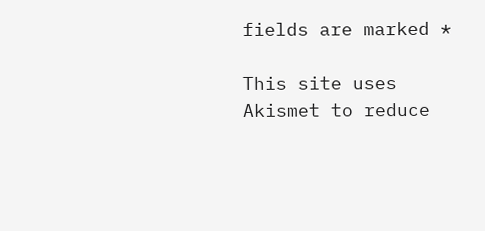fields are marked *

This site uses Akismet to reduce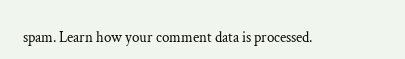spam. Learn how your comment data is processed.